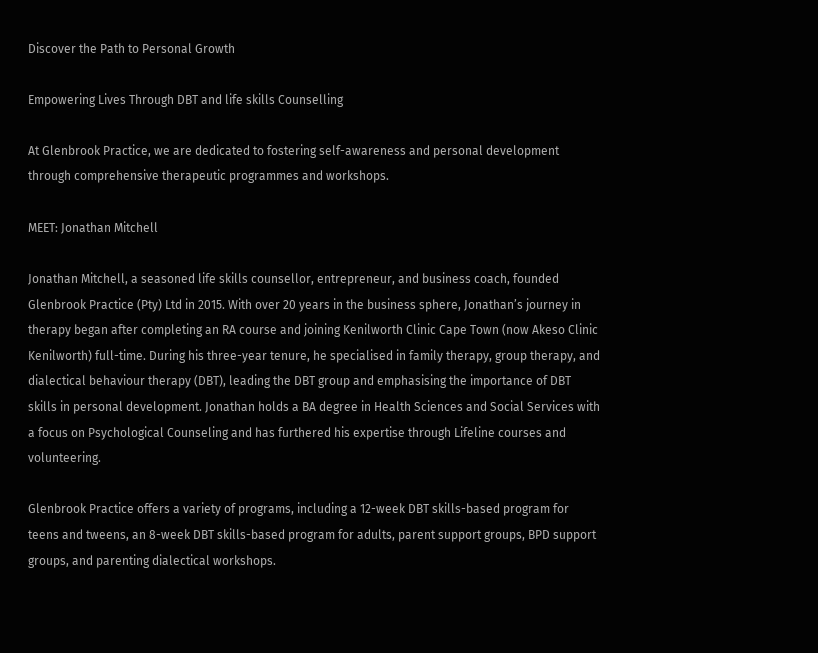Discover the Path to Personal Growth

Empowering Lives Through DBT and life skills Counselling

At Glenbrook Practice, we are dedicated to fostering self-awareness and personal development through comprehensive therapeutic programmes and workshops.

MEET: Jonathan Mitchell

Jonathan Mitchell, a seasoned life skills counsellor, entrepreneur, and business coach, founded Glenbrook Practice (Pty) Ltd in 2015. With over 20 years in the business sphere, Jonathan’s journey in therapy began after completing an RA course and joining Kenilworth Clinic Cape Town (now Akeso Clinic Kenilworth) full-time. During his three-year tenure, he specialised in family therapy, group therapy, and dialectical behaviour therapy (DBT), leading the DBT group and emphasising the importance of DBT skills in personal development. Jonathan holds a BA degree in Health Sciences and Social Services with a focus on Psychological Counseling and has furthered his expertise through Lifeline courses and volunteering.

Glenbrook Practice offers a variety of programs, including a 12-week DBT skills-based program for teens and tweens, an 8-week DBT skills-based program for adults, parent support groups, BPD support groups, and parenting dialectical workshops.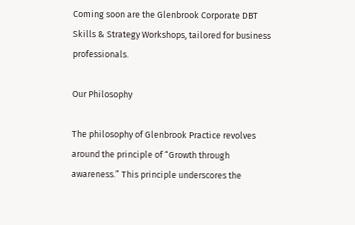Coming soon are the Glenbrook Corporate DBT Skills & Strategy Workshops, tailored for business professionals.

Our Philosophy

The philosophy of Glenbrook Practice revolves around the principle of “Growth through awareness.” This principle underscores the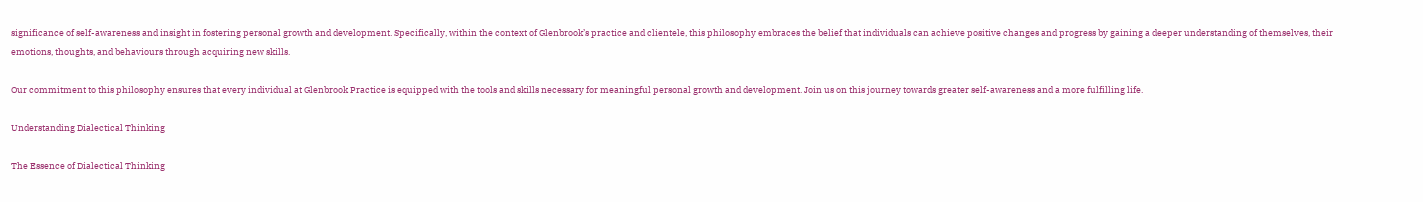significance of self-awareness and insight in fostering personal growth and development. Specifically, within the context of Glenbrook’s practice and clientele, this philosophy embraces the belief that individuals can achieve positive changes and progress by gaining a deeper understanding of themselves, their emotions, thoughts, and behaviours through acquiring new skills.

Our commitment to this philosophy ensures that every individual at Glenbrook Practice is equipped with the tools and skills necessary for meaningful personal growth and development. Join us on this journey towards greater self-awareness and a more fulfilling life.

Understanding Dialectical Thinking

The Essence of Dialectical Thinking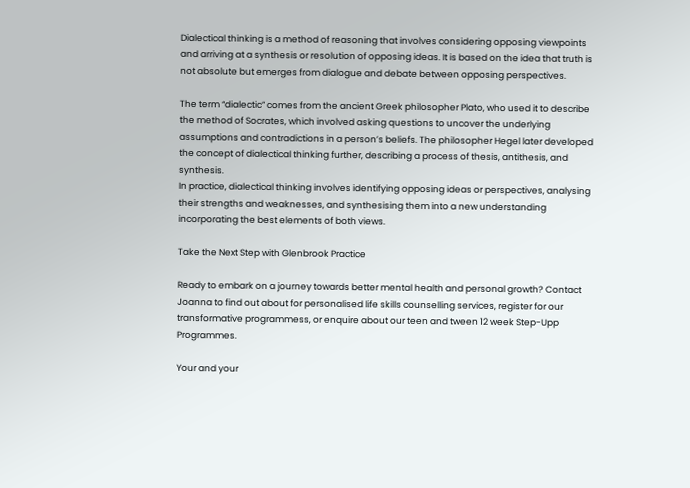Dialectical thinking is a method of reasoning that involves considering opposing viewpoints and arriving at a synthesis or resolution of opposing ideas. It is based on the idea that truth is not absolute but emerges from dialogue and debate between opposing perspectives.

The term “dialectic” comes from the ancient Greek philosopher Plato, who used it to describe the method of Socrates, which involved asking questions to uncover the underlying assumptions and contradictions in a person’s beliefs. The philosopher Hegel later developed the concept of dialectical thinking further, describing a process of thesis, antithesis, and synthesis.
In practice, dialectical thinking involves identifying opposing ideas or perspectives, analysing their strengths and weaknesses, and synthesising them into a new understanding incorporating the best elements of both views.

Take the Next Step with Glenbrook Practice

Ready to embark on a journey towards better mental health and personal growth? Contact Joanna to find out about for personalised life skills counselling services, register for our transformative programmess, or enquire about our teen and tween 12 week Step-Upp Programmes.

Your and your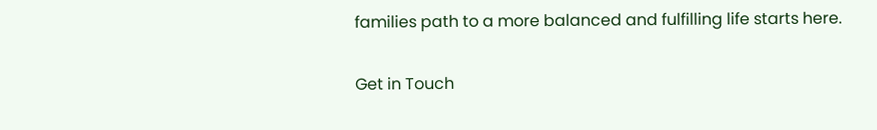families path to a more balanced and fulfilling life starts here.

Get in Touch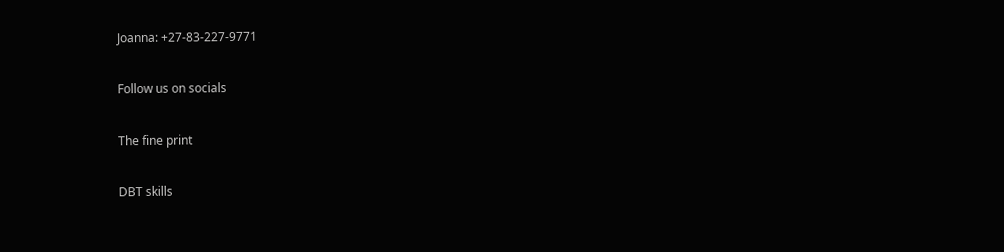Joanna: +27-83-227-9771

Follow us on socials

The fine print

DBT skills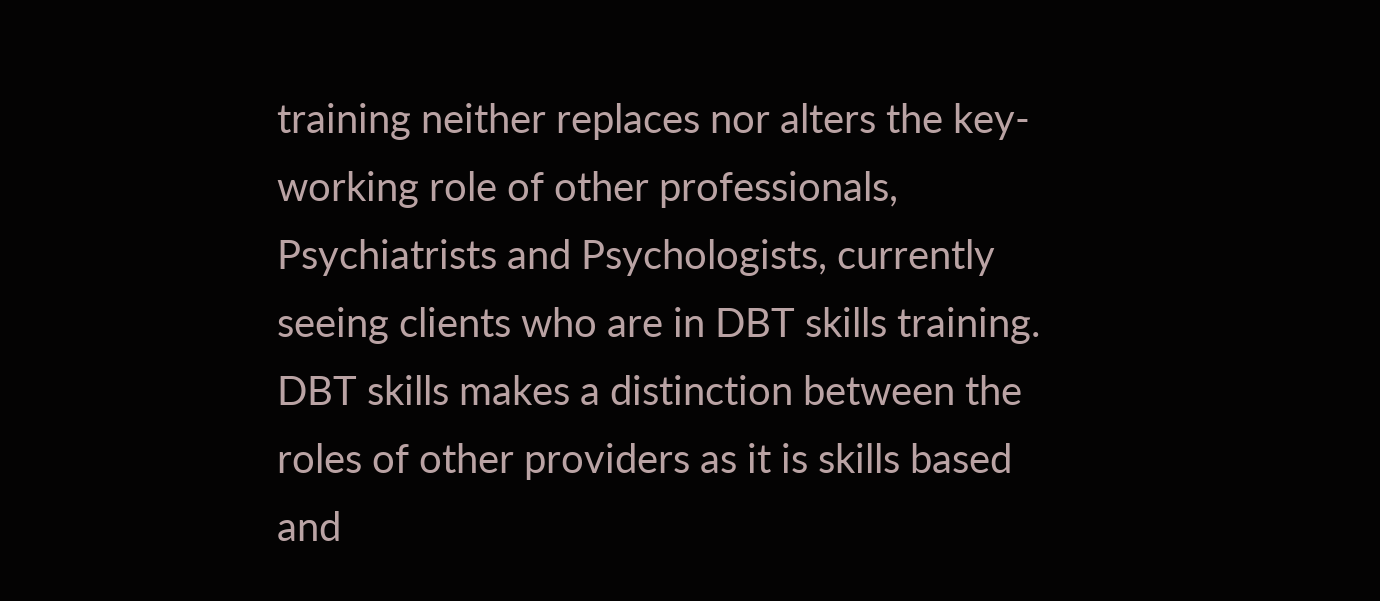training neither replaces nor alters the key-working role of other professionals, Psychiatrists and Psychologists, currently seeing clients who are in DBT skills training. DBT skills makes a distinction between the roles of other providers as it is skills based and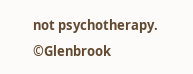not psychotherapy. ©Glenbrook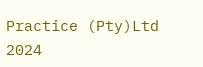Practice (Pty)Ltd 2024